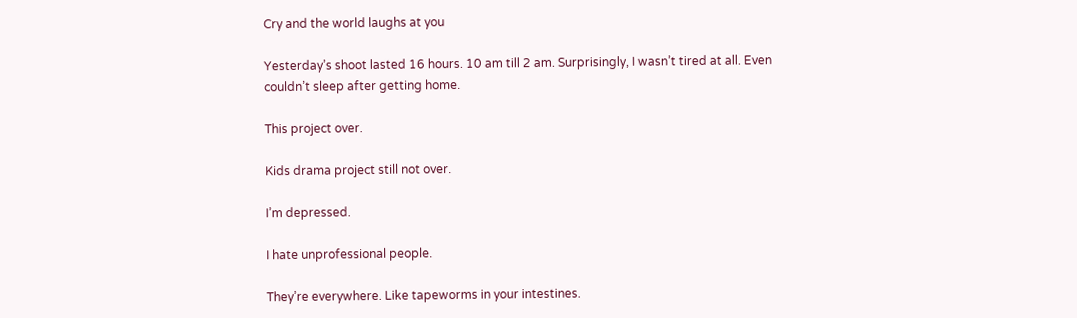Cry and the world laughs at you

Yesterday’s shoot lasted 16 hours. 10 am till 2 am. Surprisingly, I wasn’t tired at all. Even couldn’t sleep after getting home.

This project over.

Kids drama project still not over.

I’m depressed.

I hate unprofessional people.

They’re everywhere. Like tapeworms in your intestines.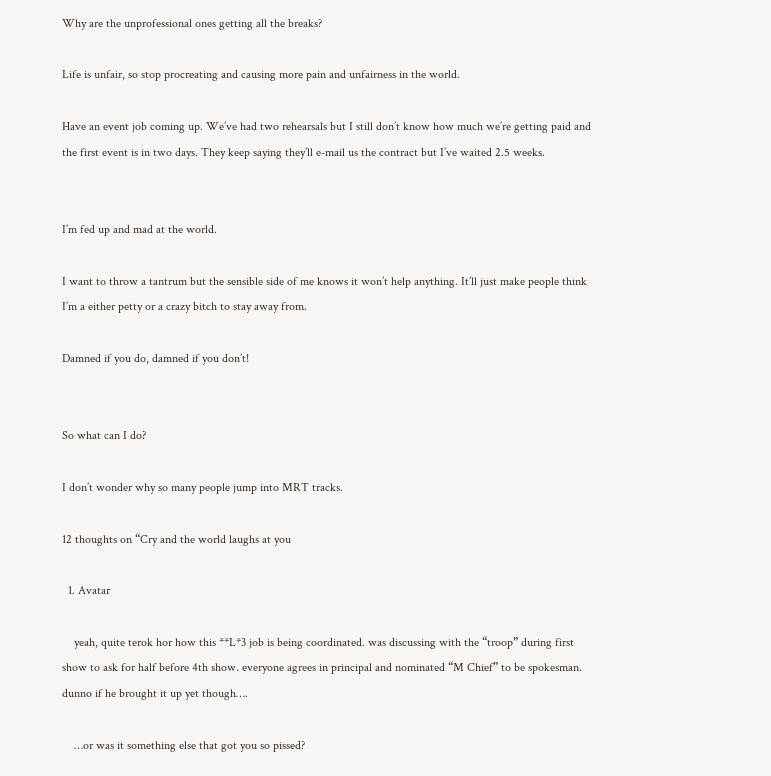Why are the unprofessional ones getting all the breaks?

Life is unfair, so stop procreating and causing more pain and unfairness in the world.

Have an event job coming up. We’ve had two rehearsals but I still don’t know how much we’re getting paid and the first event is in two days. They keep saying they’ll e-mail us the contract but I’ve waited 2.5 weeks.


I’m fed up and mad at the world.

I want to throw a tantrum but the sensible side of me knows it won’t help anything. It’ll just make people think I’m a either petty or a crazy bitch to stay away from.

Damned if you do, damned if you don’t!


So what can I do?

I don’t wonder why so many people jump into MRT tracks.

12 thoughts on “Cry and the world laughs at you

  1. Avatar

    yeah, quite terok hor how this **L*3 job is being coordinated. was discussing with the “troop” during first show to ask for half before 4th show. everyone agrees in principal and nominated “M Chief” to be spokesman. dunno if he brought it up yet though….

    …or was it something else that got you so pissed?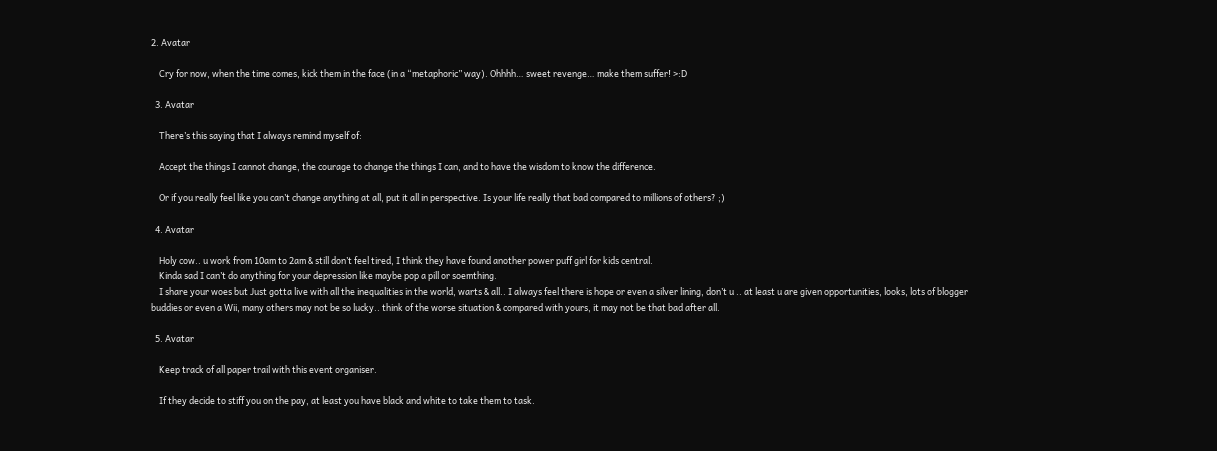2. Avatar

    Cry for now, when the time comes, kick them in the face (in a “metaphoric” way). Ohhhh… sweet revenge… make them suffer! >:D

  3. Avatar

    There’s this saying that I always remind myself of:

    Accept the things I cannot change, the courage to change the things I can, and to have the wisdom to know the difference.

    Or if you really feel like you can’t change anything at all, put it all in perspective. Is your life really that bad compared to millions of others? ;)

  4. Avatar

    Holy cow.. u work from 10am to 2am & still don’t feel tired, I think they have found another power puff girl for kids central.
    Kinda sad I can’t do anything for your depression like maybe pop a pill or soemthing.
    I share your woes but Just gotta live with all the inequalities in the world, warts & all.. I always feel there is hope or even a silver lining, don’t u .. at least u are given opportunities, looks, lots of blogger buddies or even a Wii, many others may not be so lucky.. think of the worse situation & compared with yours, it may not be that bad after all.

  5. Avatar

    Keep track of all paper trail with this event organiser.

    If they decide to stiff you on the pay, at least you have black and white to take them to task.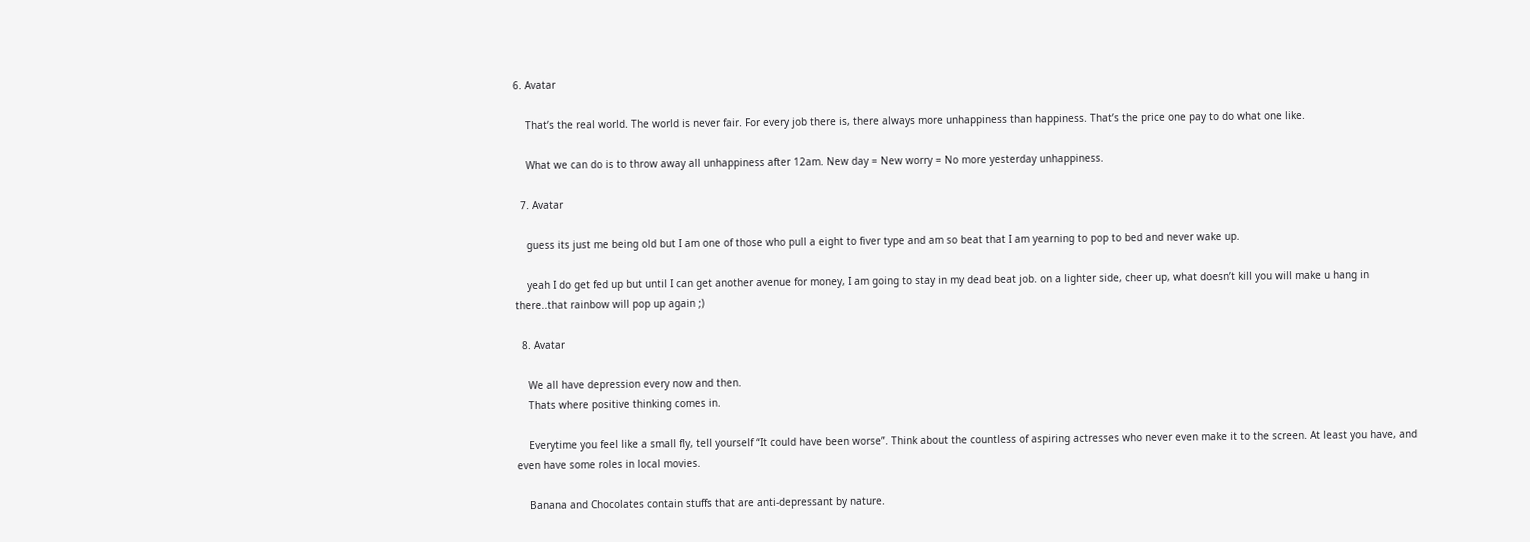6. Avatar

    That’s the real world. The world is never fair. For every job there is, there always more unhappiness than happiness. That’s the price one pay to do what one like.

    What we can do is to throw away all unhappiness after 12am. New day = New worry = No more yesterday unhappiness.

  7. Avatar

    guess its just me being old but I am one of those who pull a eight to fiver type and am so beat that I am yearning to pop to bed and never wake up.

    yeah I do get fed up but until I can get another avenue for money, I am going to stay in my dead beat job. on a lighter side, cheer up, what doesn’t kill you will make u hang in there..that rainbow will pop up again ;)

  8. Avatar

    We all have depression every now and then.
    Thats where positive thinking comes in.

    Everytime you feel like a small fly, tell yourself “It could have been worse”. Think about the countless of aspiring actresses who never even make it to the screen. At least you have, and even have some roles in local movies.

    Banana and Chocolates contain stuffs that are anti-depressant by nature.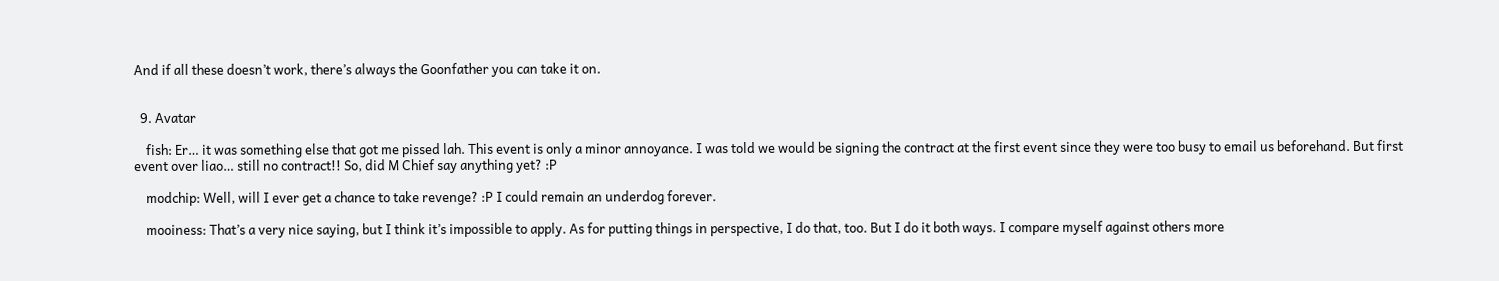And if all these doesn’t work, there’s always the Goonfather you can take it on.


  9. Avatar

    fish: Er… it was something else that got me pissed lah. This event is only a minor annoyance. I was told we would be signing the contract at the first event since they were too busy to email us beforehand. But first event over liao… still no contract!! So, did M Chief say anything yet? :P

    modchip: Well, will I ever get a chance to take revenge? :P I could remain an underdog forever.

    mooiness: That’s a very nice saying, but I think it’s impossible to apply. As for putting things in perspective, I do that, too. But I do it both ways. I compare myself against others more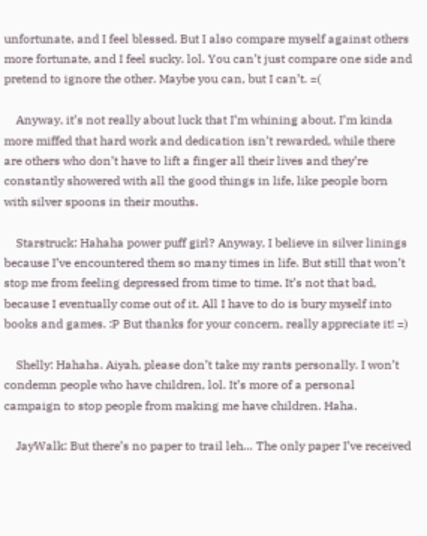unfortunate, and I feel blessed. But I also compare myself against others more fortunate, and I feel sucky. lol. You can’t just compare one side and pretend to ignore the other. Maybe you can, but I can’t. =(

    Anyway, it’s not really about luck that I’m whining about. I’m kinda more miffed that hard work and dedication isn’t rewarded, while there are others who don’t have to lift a finger all their lives and they’re constantly showered with all the good things in life, like people born with silver spoons in their mouths.

    Starstruck: Hahaha power puff girl? Anyway, I believe in silver linings because I’ve encountered them so many times in life. But still that won’t stop me from feeling depressed from time to time. It’s not that bad, because I eventually come out of it. All I have to do is bury myself into books and games. :P But thanks for your concern, really appreciate it! =)

    Shelly: Hahaha. Aiyah, please don’t take my rants personally. I won’t condemn people who have children, lol. It’s more of a personal campaign to stop people from making me have children. Haha.

    JayWalk: But there’s no paper to trail leh… The only paper I’ve received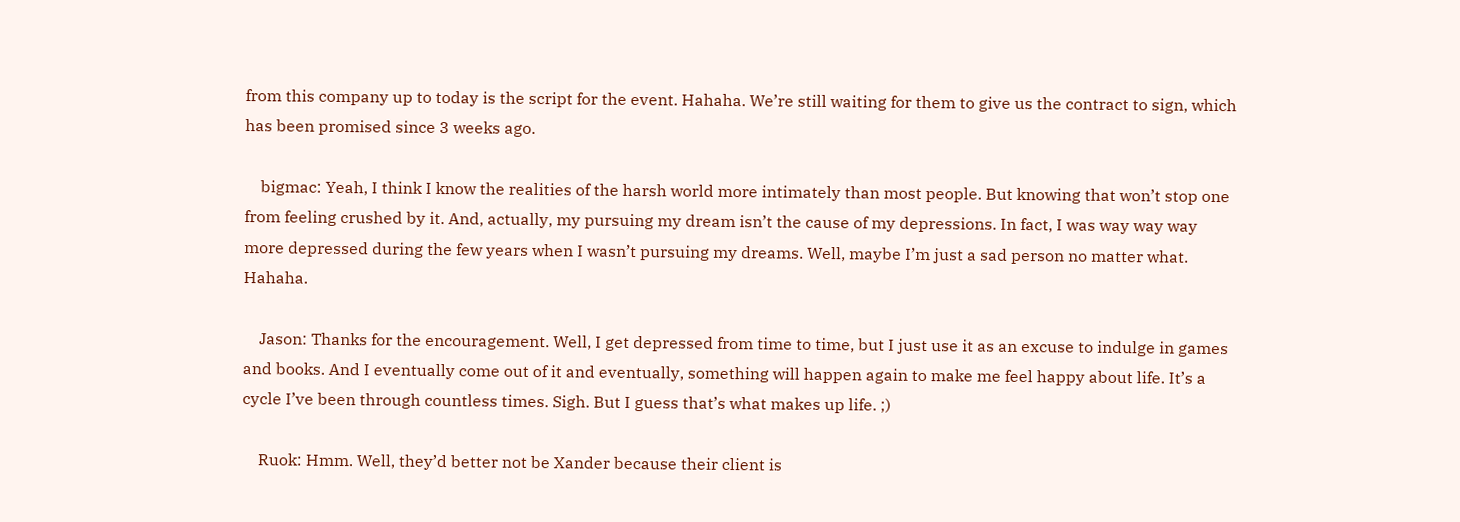from this company up to today is the script for the event. Hahaha. We’re still waiting for them to give us the contract to sign, which has been promised since 3 weeks ago.

    bigmac: Yeah, I think I know the realities of the harsh world more intimately than most people. But knowing that won’t stop one from feeling crushed by it. And, actually, my pursuing my dream isn’t the cause of my depressions. In fact, I was way way way more depressed during the few years when I wasn’t pursuing my dreams. Well, maybe I’m just a sad person no matter what. Hahaha.

    Jason: Thanks for the encouragement. Well, I get depressed from time to time, but I just use it as an excuse to indulge in games and books. And I eventually come out of it and eventually, something will happen again to make me feel happy about life. It’s a cycle I’ve been through countless times. Sigh. But I guess that’s what makes up life. ;)

    Ruok: Hmm. Well, they’d better not be Xander because their client is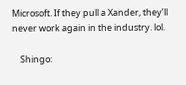Microsoft. If they pull a Xander, they’ll never work again in the industry. lol.

    Shingo: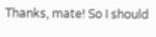Thanks, mate! So I should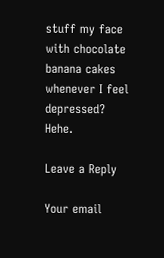stuff my face with chocolate banana cakes whenever I feel depressed? Hehe.

Leave a Reply

Your email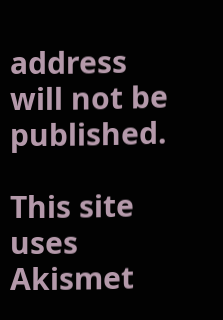address will not be published.

This site uses Akismet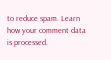to reduce spam. Learn how your comment data is processed.